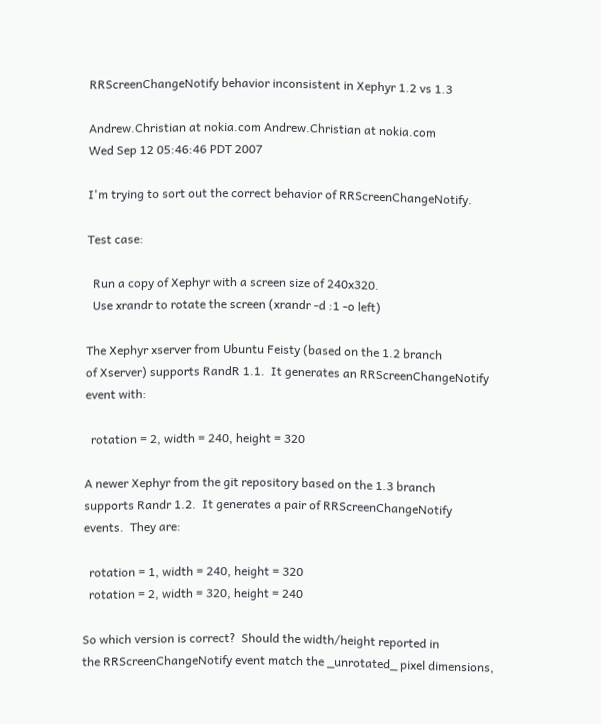RRScreenChangeNotify behavior inconsistent in Xephyr 1.2 vs 1.3

Andrew.Christian at nokia.com Andrew.Christian at nokia.com
Wed Sep 12 05:46:46 PDT 2007

I'm trying to sort out the correct behavior of RRScreenChangeNotify.

Test case:

  Run a copy of Xephyr with a screen size of 240x320.
  Use xrandr to rotate the screen (xrandr -d :1 -o left)

The Xephyr xserver from Ubuntu Feisty (based on the 1.2 branch
of Xserver) supports RandR 1.1.  It generates an RRScreenChangeNotify
event with:

  rotation = 2, width = 240, height = 320

A newer Xephyr from the git repository based on the 1.3 branch
supports Randr 1.2.  It generates a pair of RRScreenChangeNotify
events.  They are:

  rotation = 1, width = 240, height = 320
  rotation = 2, width = 320, height = 240

So which version is correct?  Should the width/height reported in
the RRScreenChangeNotify event match the _unrotated_ pixel dimensions,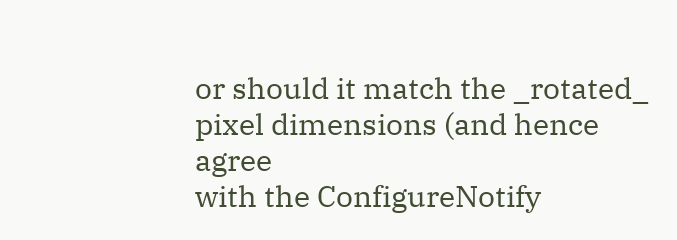or should it match the _rotated_ pixel dimensions (and hence agree
with the ConfigureNotify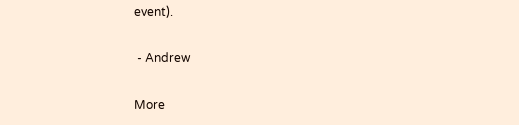event).

 - Andrew

More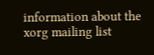information about the xorg mailing list